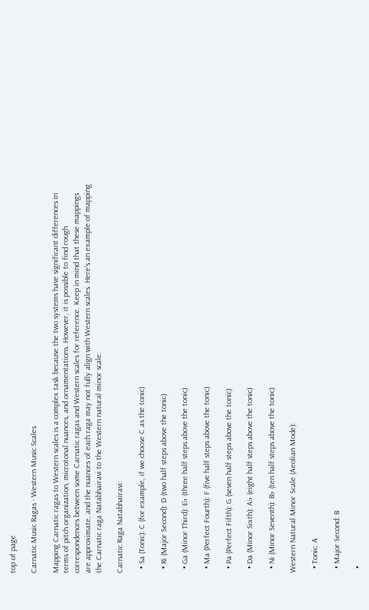top of page

Carnatic Music Ragas - Western Music Scales

Mapping Carnatic ragas to Western scales is a complex task because the two systems have significant differences in terms of pitch organization, microtonal nuances, and ornamentations. However, it is possible to find rough correspondences between some Carnatic ragas and Western scales for reference. Keep in mind that these mappings are approximate, and the nuances of each raga may not fully align with Western scales. Here's an example of mapping the Carnatic raga Natabhairavi to the Western natural minor scale:

Carnatic Raga Natabhairavi:

  • Sa (Tonic): C (for example, if we choose C as the tonic)

  • Ri (Major Second): D (two half steps above the tonic)

  • Ga (Minor Third): E♭ (three half steps above the tonic)

  • Ma (Perfect Fourth): F (five half steps above the tonic)

  • Pa (Perfect Fifth): G (seven half steps above the tonic)

  • Da (Minor Sixth): A♭ (eight half steps above the tonic)

  • Ni (Minor Seventh): B♭ (ten half steps above the tonic)

Western Natural Minor Scale (Aeolian Mode):

  • Tonic: A

  • Major Second: B

  •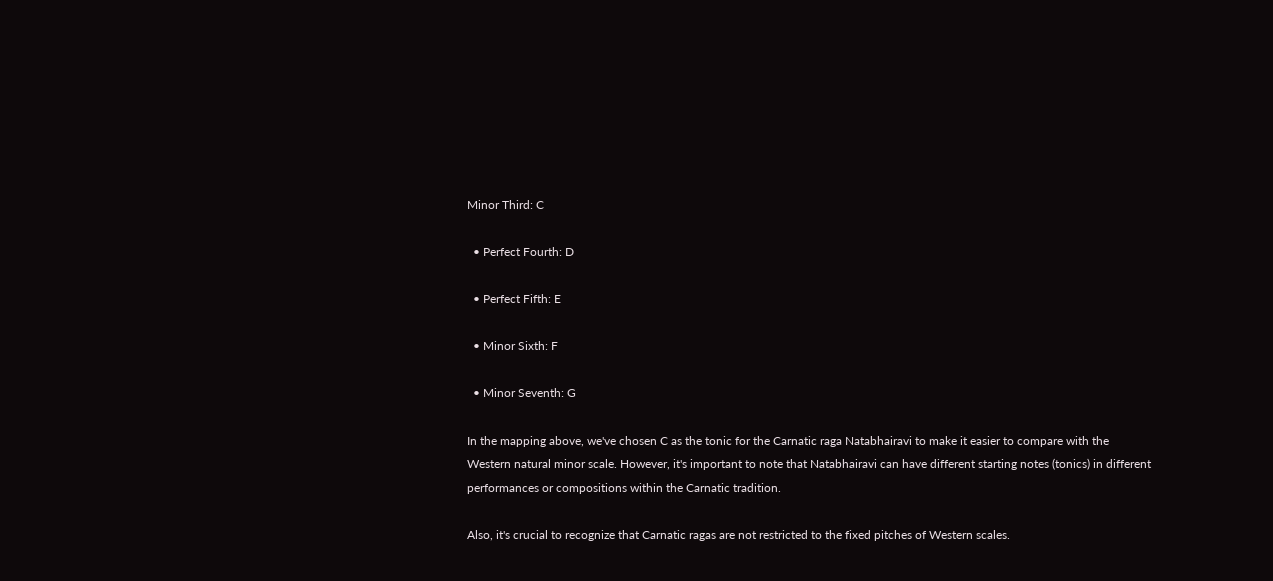Minor Third: C

  • Perfect Fourth: D

  • Perfect Fifth: E

  • Minor Sixth: F

  • Minor Seventh: G

In the mapping above, we've chosen C as the tonic for the Carnatic raga Natabhairavi to make it easier to compare with the Western natural minor scale. However, it's important to note that Natabhairavi can have different starting notes (tonics) in different performances or compositions within the Carnatic tradition.

Also, it's crucial to recognize that Carnatic ragas are not restricted to the fixed pitches of Western scales.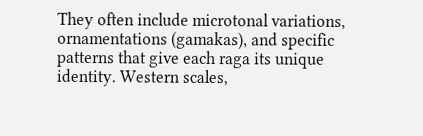They often include microtonal variations, ornamentations (gamakas), and specific patterns that give each raga its unique identity. Western scales,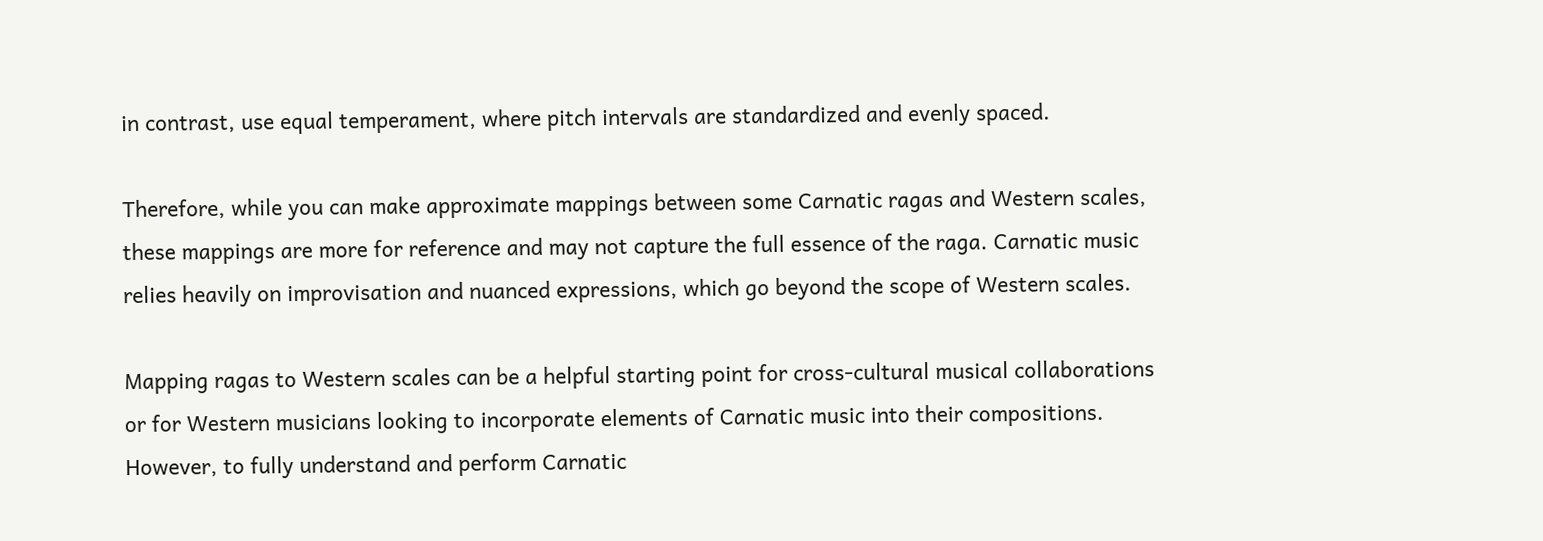in contrast, use equal temperament, where pitch intervals are standardized and evenly spaced.

Therefore, while you can make approximate mappings between some Carnatic ragas and Western scales, these mappings are more for reference and may not capture the full essence of the raga. Carnatic music relies heavily on improvisation and nuanced expressions, which go beyond the scope of Western scales.

Mapping ragas to Western scales can be a helpful starting point for cross-cultural musical collaborations or for Western musicians looking to incorporate elements of Carnatic music into their compositions. However, to fully understand and perform Carnatic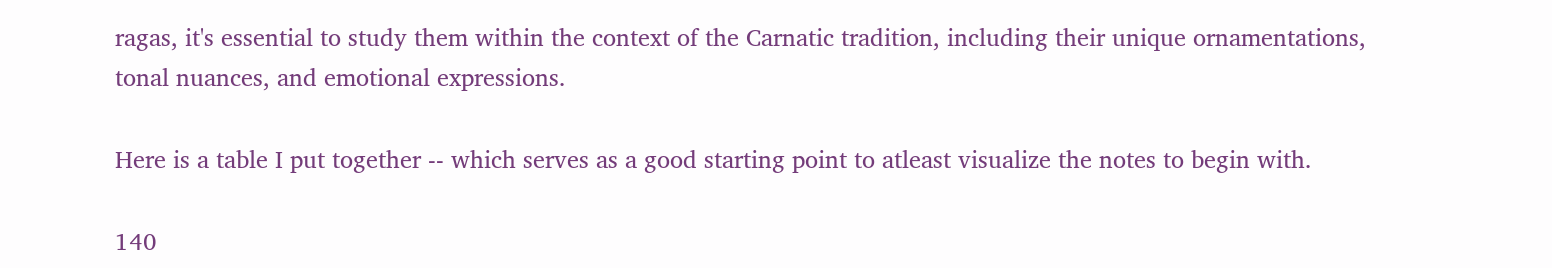ragas, it's essential to study them within the context of the Carnatic tradition, including their unique ornamentations, tonal nuances, and emotional expressions.

Here is a table I put together -- which serves as a good starting point to atleast visualize the notes to begin with.

140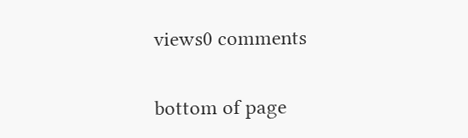views0 comments


bottom of page